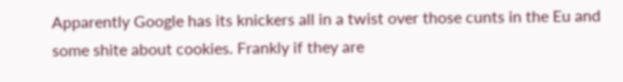Apparently Google has its knickers all in a twist over those cunts in the Eu and some shite about cookies. Frankly if they are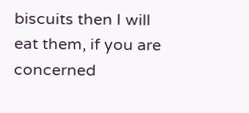biscuits then I will eat them, if you are concerned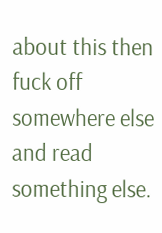about this then fuck off somewhere else and read something else.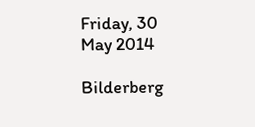Friday, 30 May 2014

Bilderberg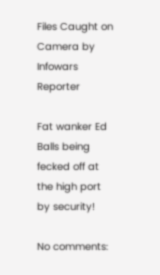Files Caught on Camera by Infowars Reporter

Fat wanker Ed Balls being fecked off at the high port by security!

No comments: